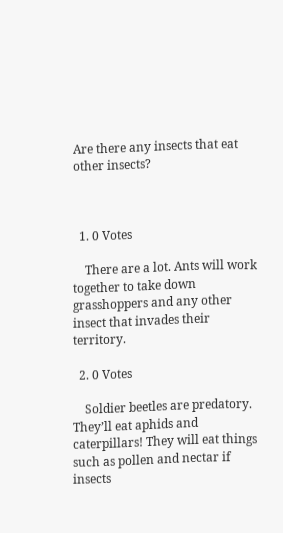Are there any insects that eat other insects?



  1. 0 Votes

    There are a lot. Ants will work together to take down grasshoppers and any other insect that invades their territory.

  2. 0 Votes

    Soldier beetles are predatory. They’ll eat aphids and caterpillars! They will eat things such as pollen and nectar if insects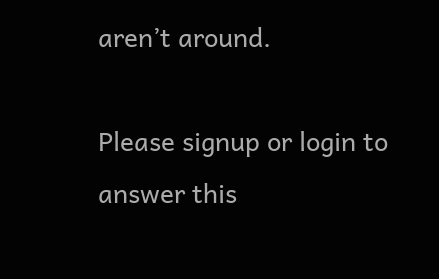aren’t around.

Please signup or login to answer this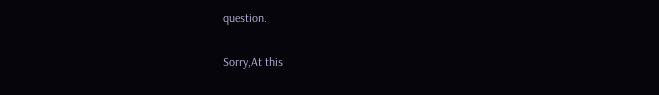question.

Sorry,At this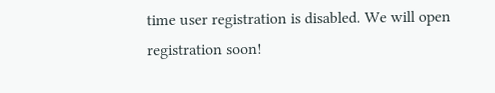time user registration is disabled. We will open registration soon!